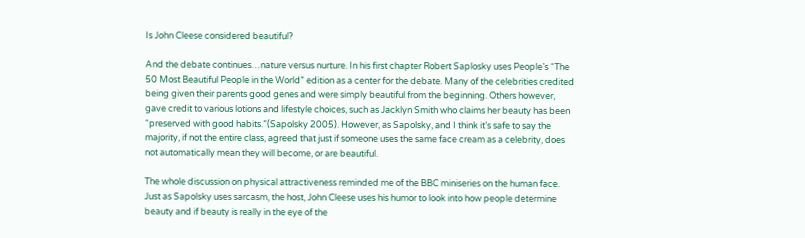Is John Cleese considered beautiful?

And the debate continues…nature versus nurture. In his first chapter Robert Saplosky uses People’s “The 50 Most Beautiful People in the World” edition as a center for the debate. Many of the celebrities credited being given their parents good genes and were simply beautiful from the beginning. Others however, gave credit to various lotions and lifestyle choices, such as Jacklyn Smith who claims her beauty has been “preserved with good habits.”(Sapolsky 2005). However, as Sapolsky, and I think it’s safe to say the majority, if not the entire class, agreed that just if someone uses the same face cream as a celebrity, does not automatically mean they will become, or are beautiful.

The whole discussion on physical attractiveness reminded me of the BBC miniseries on the human face. Just as Sapolsky uses sarcasm, the host, John Cleese uses his humor to look into how people determine beauty and if beauty is really in the eye of the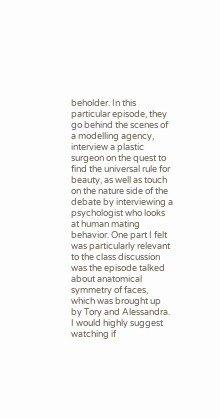beholder. In this particular episode, they go behind the scenes of a modelling agency, interview a plastic surgeon on the quest to find the universal rule for beauty, as well as touch on the nature side of the debate by interviewing a psychologist who looks at human mating behavior. One part I felt was particularly relevant to the class discussion was the episode talked about anatomical symmetry of faces, which was brought up by Tory and Alessandra. I would highly suggest watching if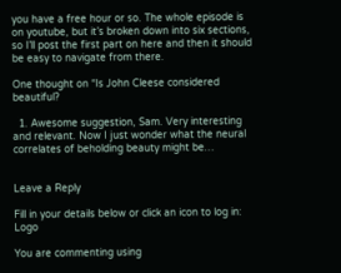you have a free hour or so. The whole episode is on youtube, but it’s broken down into six sections, so I’ll post the first part on here and then it should be easy to navigate from there.

One thought on “Is John Cleese considered beautiful?

  1. Awesome suggestion, Sam. Very interesting and relevant. Now I just wonder what the neural correlates of beholding beauty might be…


Leave a Reply

Fill in your details below or click an icon to log in: Logo

You are commenting using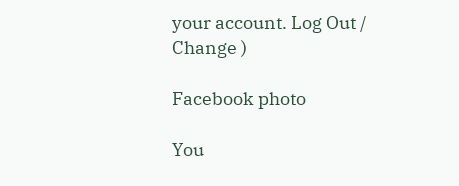your account. Log Out /  Change )

Facebook photo

You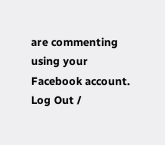are commenting using your Facebook account. Log Out /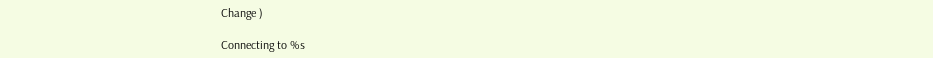Change )

Connecting to %s